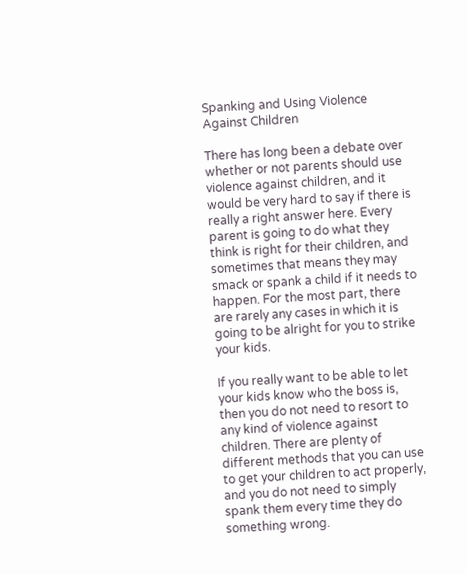Spanking and Using Violence Against Children

There has long been a debate over whether or not parents should use violence against children, and it would be very hard to say if there is really a right answer here. Every parent is going to do what they think is right for their children, and sometimes that means they may smack or spank a child if it needs to happen. For the most part, there are rarely any cases in which it is going to be alright for you to strike your kids.

If you really want to be able to let your kids know who the boss is, then you do not need to resort to any kind of violence against children. There are plenty of different methods that you can use to get your children to act properly, and you do not need to simply spank them every time they do something wrong.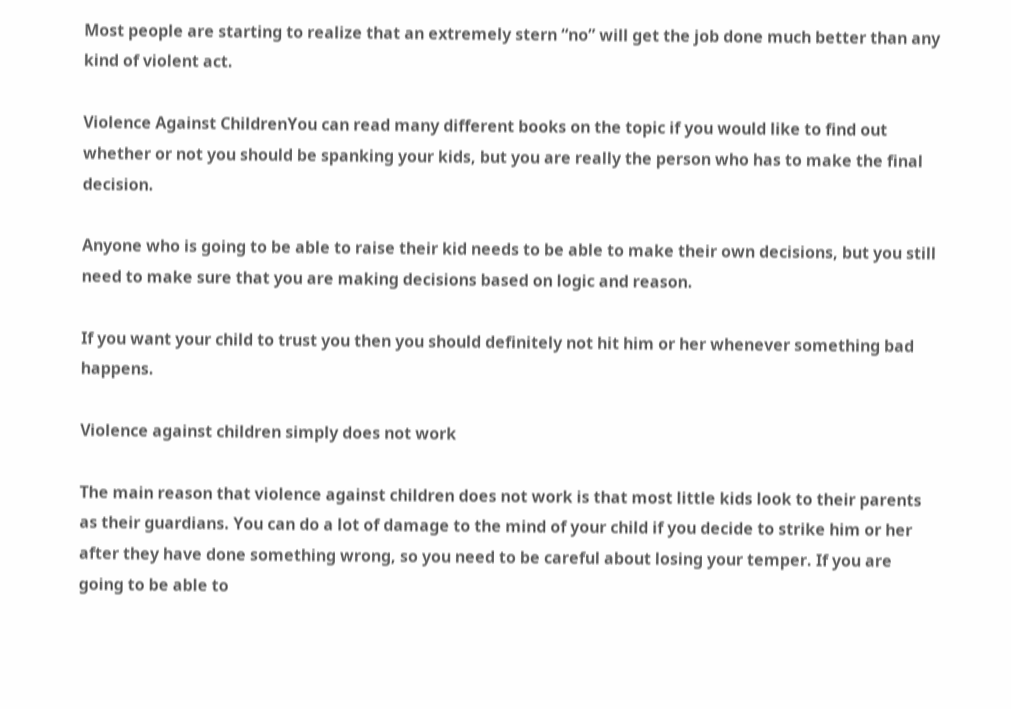Most people are starting to realize that an extremely stern “no” will get the job done much better than any kind of violent act.

Violence Against ChildrenYou can read many different books on the topic if you would like to find out whether or not you should be spanking your kids, but you are really the person who has to make the final decision.

Anyone who is going to be able to raise their kid needs to be able to make their own decisions, but you still need to make sure that you are making decisions based on logic and reason.

If you want your child to trust you then you should definitely not hit him or her whenever something bad happens.

Violence against children simply does not work

The main reason that violence against children does not work is that most little kids look to their parents as their guardians. You can do a lot of damage to the mind of your child if you decide to strike him or her after they have done something wrong, so you need to be careful about losing your temper. If you are going to be able to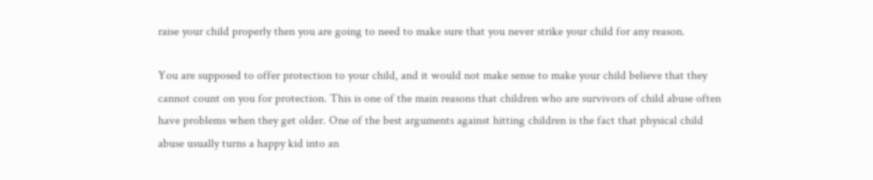raise your child properly then you are going to need to make sure that you never strike your child for any reason.

You are supposed to offer protection to your child, and it would not make sense to make your child believe that they cannot count on you for protection. This is one of the main reasons that children who are survivors of child abuse often have problems when they get older. One of the best arguments against hitting children is the fact that physical child abuse usually turns a happy kid into an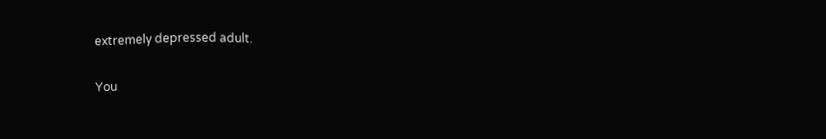extremely depressed adult.

You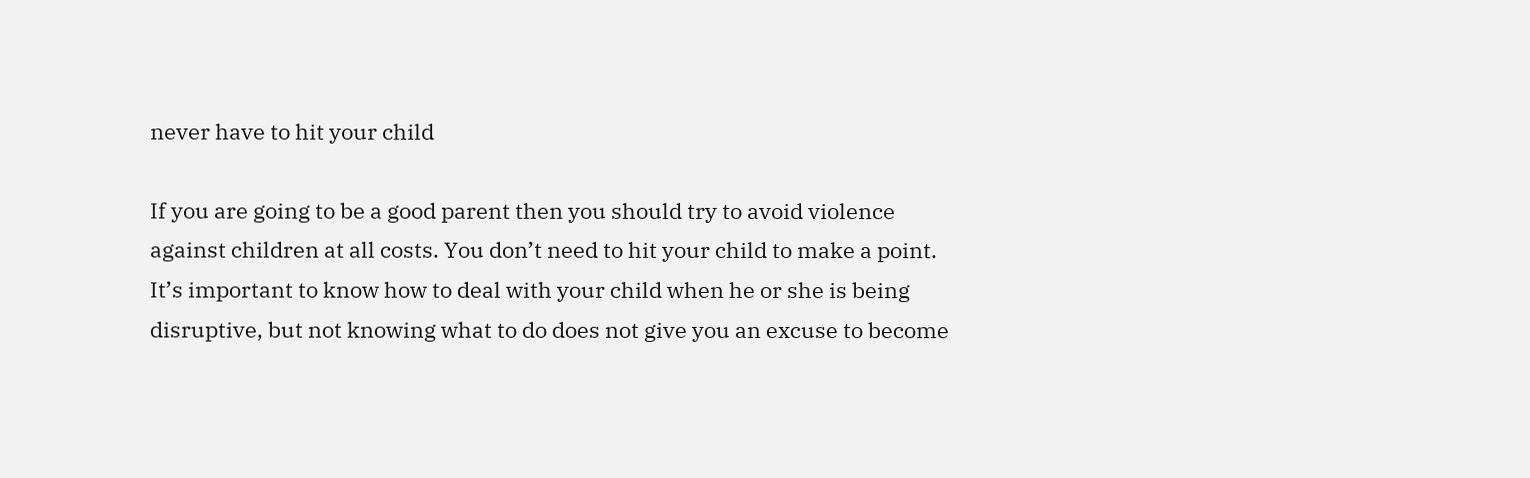never have to hit your child

If you are going to be a good parent then you should try to avoid violence against children at all costs. You don’t need to hit your child to make a point. It’s important to know how to deal with your child when he or she is being disruptive, but not knowing what to do does not give you an excuse to become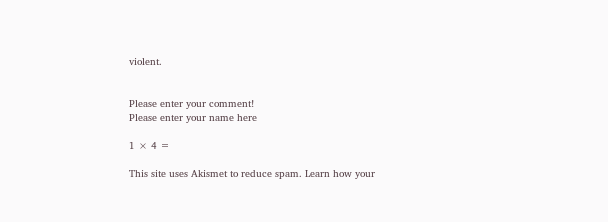violent.


Please enter your comment!
Please enter your name here

1 × 4 =

This site uses Akismet to reduce spam. Learn how your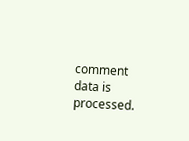comment data is processed.